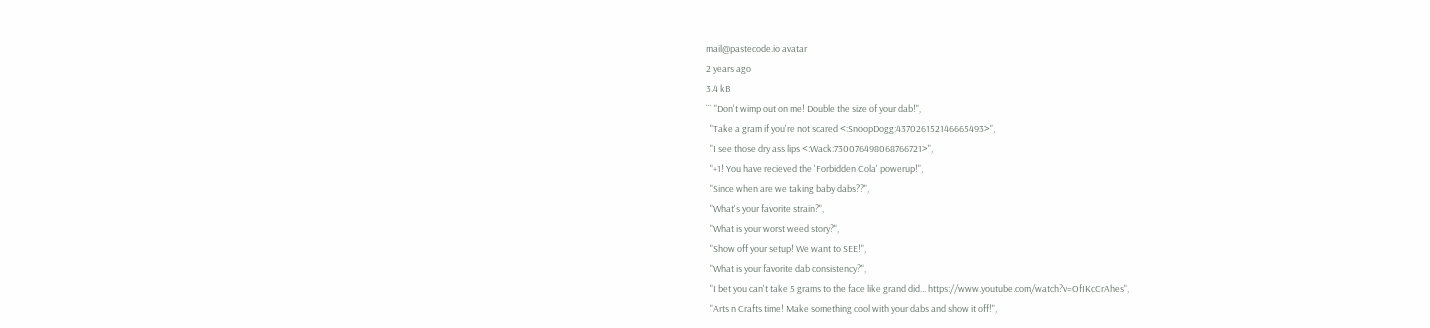mail@pastecode.io avatar
2 years ago
3.4 kB
``` "Don't wimp out on me! Double the size of your dab!",
  "Take a gram if you're not scared <:SnoopDogg:437026152146665493>",
  "I see those dry ass lips <:Wack:730076498068766721>",
  "+1! You have recieved the 'Forbidden Cola' powerup!",
  "Since when are we taking baby dabs??",
  "What's your favorite strain?",
  "What is your worst weed story?",
  "Show off your setup! We want to SEE!",
  "What is your favorite dab consistency?",
  "I bet you can't take 5 grams to the face like grand did... https://www.youtube.com/watch?v=OfIKcCrAhes",
  "Arts n Crafts time! Make something cool with your dabs and show it off!",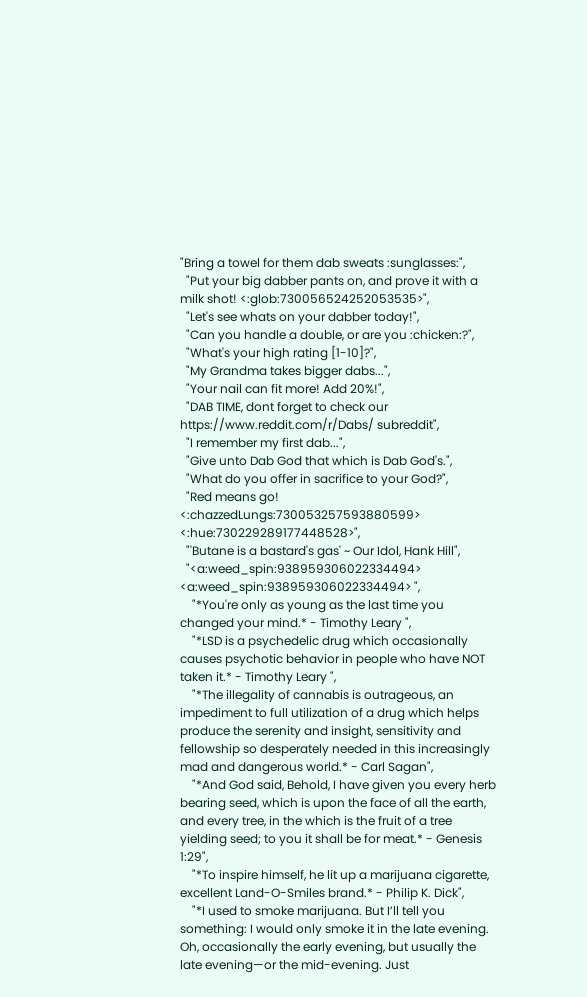"Bring a towel for them dab sweats :sunglasses:",
  "Put your big dabber pants on, and prove it with a milk shot! <:glob:730056524252053535>",
  "Let's see whats on your dabber today!",
  "Can you handle a double, or are you :chicken:?",
  "What's your high rating [1-10]?",
  "My Grandma takes bigger dabs...",
  "Your nail can fit more! Add 20%!",
  "DAB TIME, dont forget to check our https://www.reddit.com/r/Dabs/ subreddit",
  "I remember my first dab...",
  "Give unto Dab God that which is Dab God's.",
  "What do you offer in sacrifice to your God?",
  "Red means go! <:chazzedLungs:730053257593880599> <:hue:730229289177448528>",
  "'Butane is a bastard's gas' ~ Our Idol, Hank Hill",
  "<a:weed_spin:938959306022334494> <a:weed_spin:938959306022334494> ",
    "*You're only as young as the last time you changed your mind.* - Timothy Leary ",
    "*LSD is a psychedelic drug which occasionally causes psychotic behavior in people who have NOT taken it.* - Timothy Leary ",
    "*The illegality of cannabis is outrageous, an impediment to full utilization of a drug which helps produce the serenity and insight, sensitivity and fellowship so desperately needed in this increasingly mad and dangerous world.* - Carl Sagan",
    "*And God said, Behold, I have given you every herb bearing seed, which is upon the face of all the earth, and every tree, in the which is the fruit of a tree yielding seed; to you it shall be for meat.* - Genesis 1:29",
    "*To inspire himself, he lit up a marijuana cigarette, excellent Land-O-Smiles brand.* - Philip K. Dick",
    "*I used to smoke marijuana. But I’ll tell you something: I would only smoke it in the late evening. Oh, occasionally the early evening, but usually the late evening—or the mid-evening. Just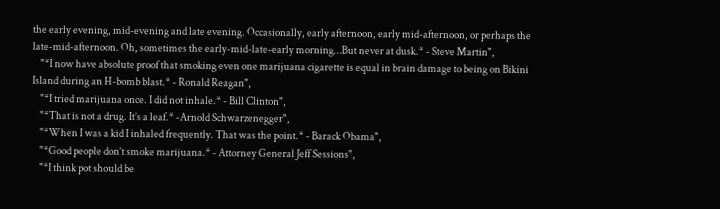the early evening, mid-evening and late evening. Occasionally, early afternoon, early mid-afternoon, or perhaps the late-mid-afternoon. Oh, sometimes the early-mid-late-early morning…But never at dusk.* - Steve Martin",
    "*I now have absolute proof that smoking even one marijuana cigarette is equal in brain damage to being on Bikini Island during an H-bomb blast.* - Ronald Reagan",
    "*I tried marijuana once. I did not inhale.* - Bill Clinton",
    "*That is not a drug. It’s a leaf.* -Arnold Schwarzenegger",
    "*When I was a kid I inhaled frequently. That was the point.* - Barack Obama",
    "*Good people don’t smoke marijuana.* - Attorney General Jeff Sessions",
    "*I think pot should be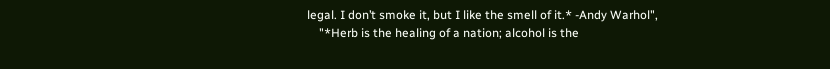legal. I don’t smoke it, but I like the smell of it.* -Andy Warhol",
    "*Herb is the healing of a nation; alcohol is the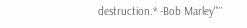destruction.* -Bob Marley"```